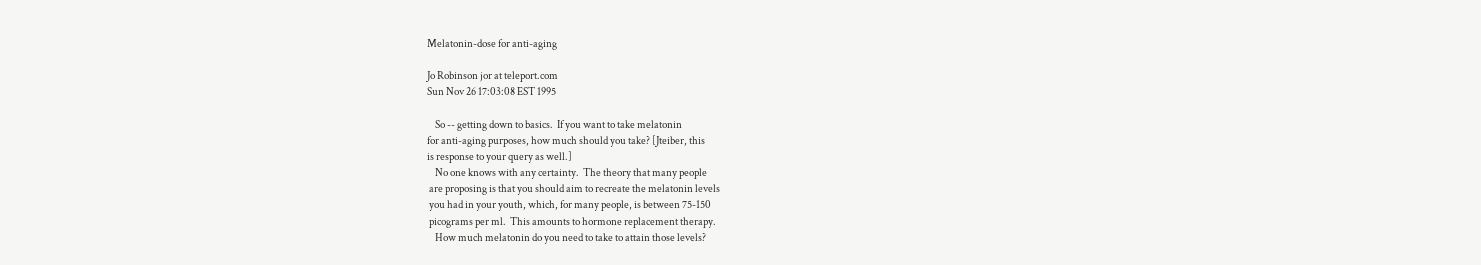Melatonin-dose for anti-aging

Jo Robinson jor at teleport.com
Sun Nov 26 17:03:08 EST 1995

    So -- getting down to basics.  If you want to take melatonin
for anti-aging purposes, how much should you take? [Jteiber, this
is response to your query as well.]
    No one knows with any certainty.  The theory that many people
 are proposing is that you should aim to recreate the melatonin levels
 you had in your youth, which, for many people, is between 75-150
 picograms per ml.  This amounts to hormone replacement therapy.
    How much melatonin do you need to take to attain those levels?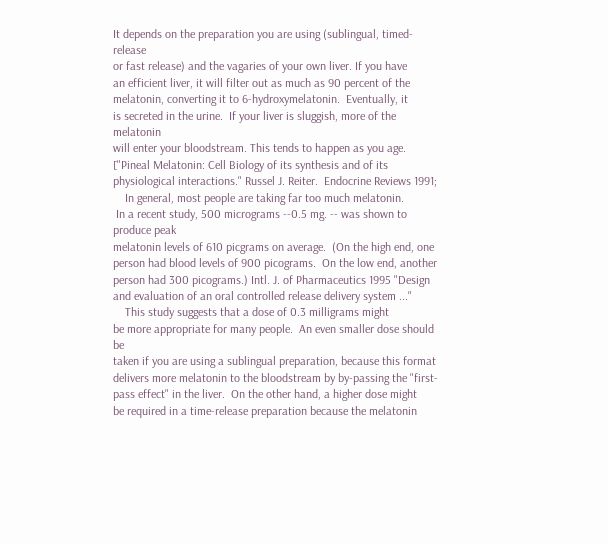It depends on the preparation you are using (sublingual, timed-release
or fast release) and the vagaries of your own liver. If you have
an efficient liver, it will filter out as much as 90 percent of the
melatonin, converting it to 6-hydroxymelatonin.  Eventually, it
is secreted in the urine.  If your liver is sluggish, more of the melatonin
will enter your bloodstream. This tends to happen as you age.
["Pineal Melatonin: Cell Biology of its synthesis and of its
physiological interactions." Russel J. Reiter.  Endocrine Reviews 1991;
    In general, most people are taking far too much melatonin.
 In a recent study, 500 micrograms --0.5 mg. -- was shown to produce peak
melatonin levels of 610 picgrams on average.  (On the high end, one
person had blood levels of 900 picograms.  On the low end, another
person had 300 picograms.) Intl. J. of Pharmaceutics 1995 "Design
and evaluation of an oral controlled release delivery system ..."
    This study suggests that a dose of 0.3 milligrams might
be more appropriate for many people.  An even smaller dose should be
taken if you are using a sublingual preparation, because this format
delivers more melatonin to the bloodstream by by-passing the "first-
pass effect" in the liver.  On the other hand, a higher dose might
be required in a time-release preparation because the melatonin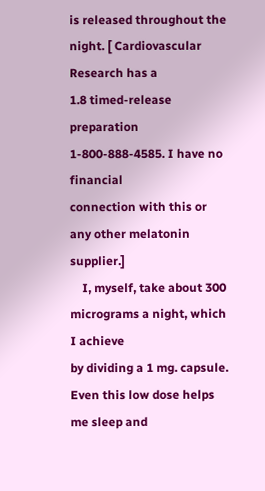is released throughout the night. [ Cardiovascular Research has a
1.8 timed-release preparation 1-800-888-4585. I have no financial
connection with this or any other melatonin supplier.]
    I, myself, take about 300 micrograms a night, which I achieve
by dividing a 1 mg. capsule.  Even this low dose helps me sleep and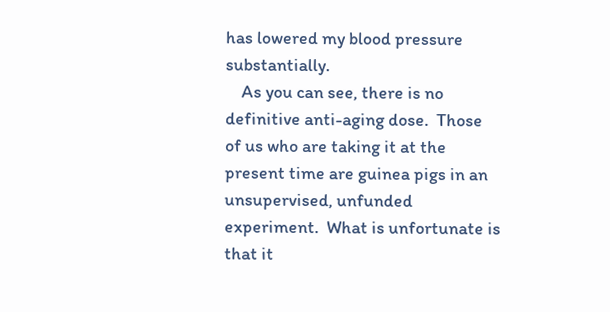has lowered my blood pressure substantially.
    As you can see, there is no definitive anti-aging dose.  Those
of us who are taking it at the present time are guinea pigs in an
unsupervised, unfunded experiment.  What is unfortunate is that it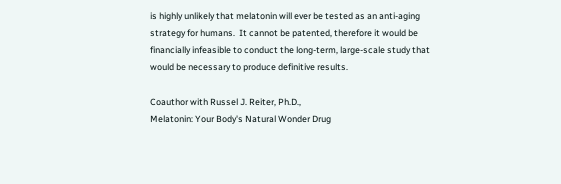is highly unlikely that melatonin will ever be tested as an anti-aging
strategy for humans.  It cannot be patented, therefore it would be
financially infeasible to conduct the long-term, large-scale study that
would be necessary to produce definitive results.

Coauthor with Russel J. Reiter, Ph.D.,
Melatonin: Your Body's Natural Wonder Drug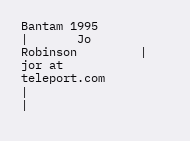Bantam 1995
|       Jo Robinson         |            jor at teleport.com             |
|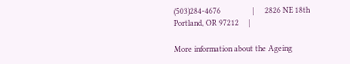(503)284-4676                |     2826 NE 18th Portland, OR 97212     |

More information about the Ageing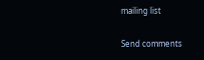mailing list

Send comments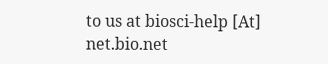to us at biosci-help [At] net.bio.net